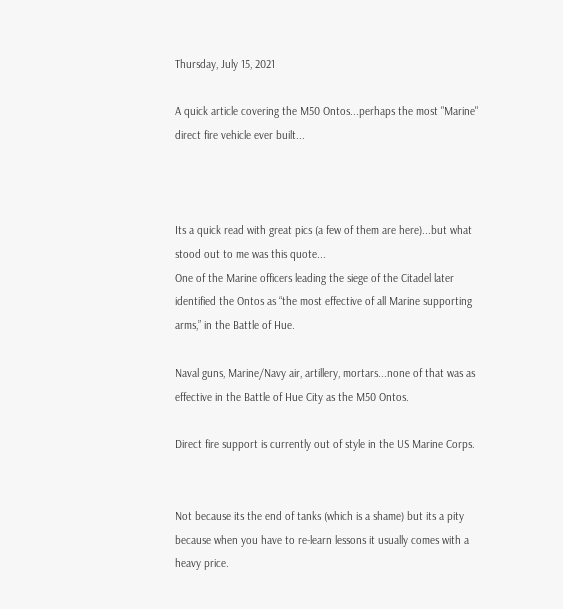Thursday, July 15, 2021

A quick article covering the M50 Ontos...perhaps the most "Marine" direct fire vehicle ever built...



Its a quick read with great pics (a few of them are here)...but what stood out to me was this quote...
One of the Marine officers leading the siege of the Citadel later identified the Ontos as “the most effective of all Marine supporting arms,” in the Battle of Hue.

Naval guns, Marine/Navy air, artillery, mortars...none of that was as effective in the Battle of Hue City as the M50 Ontos.

Direct fire support is currently out of style in the US Marine Corps.


Not because its the end of tanks (which is a shame) but its a pity because when you have to re-learn lessons it usually comes with a heavy price.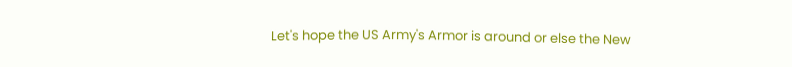Let's hope the US Army's Armor is around or else the New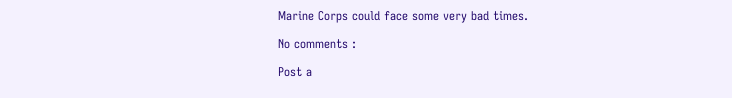Marine Corps could face some very bad times.

No comments :

Post a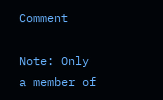Comment

Note: Only a member of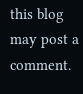this blog may post a comment.